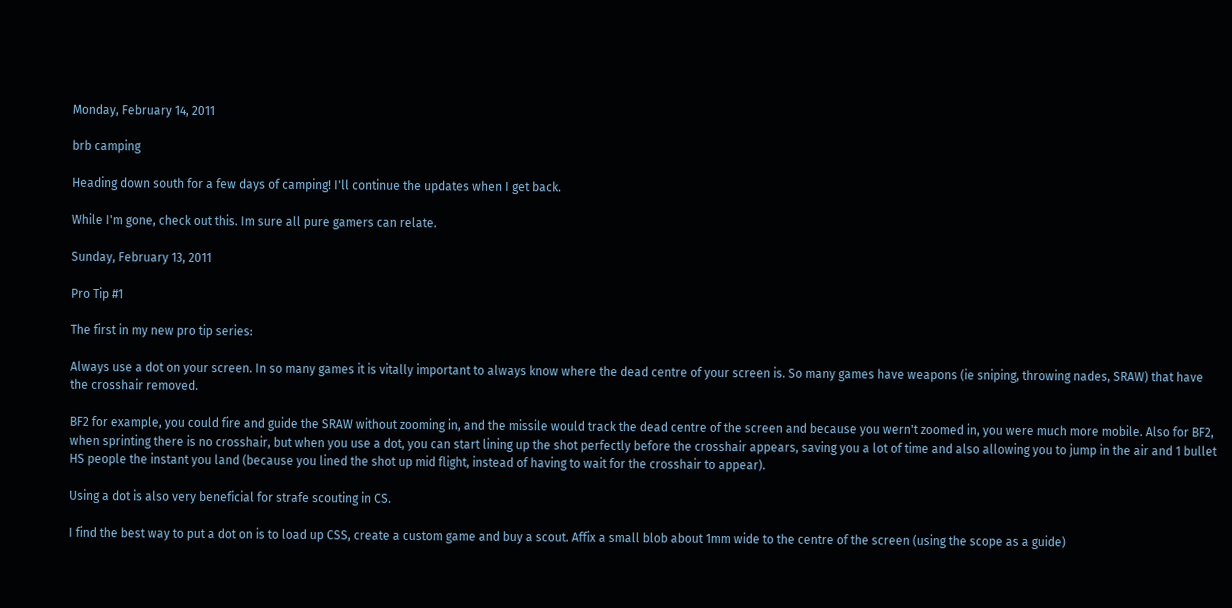Monday, February 14, 2011

brb camping

Heading down south for a few days of camping! I'll continue the updates when I get back.

While I'm gone, check out this. Im sure all pure gamers can relate.

Sunday, February 13, 2011

Pro Tip #1

The first in my new pro tip series:

Always use a dot on your screen. In so many games it is vitally important to always know where the dead centre of your screen is. So many games have weapons (ie sniping, throwing nades, SRAW) that have the crosshair removed.

BF2 for example, you could fire and guide the SRAW without zooming in, and the missile would track the dead centre of the screen and because you wern't zoomed in, you were much more mobile. Also for BF2, when sprinting there is no crosshair, but when you use a dot, you can start lining up the shot perfectly before the crosshair appears, saving you a lot of time and also allowing you to jump in the air and 1 bullet HS people the instant you land (because you lined the shot up mid flight, instead of having to wait for the crosshair to appear).

Using a dot is also very beneficial for strafe scouting in CS.

I find the best way to put a dot on is to load up CSS, create a custom game and buy a scout. Affix a small blob about 1mm wide to the centre of the screen (using the scope as a guide)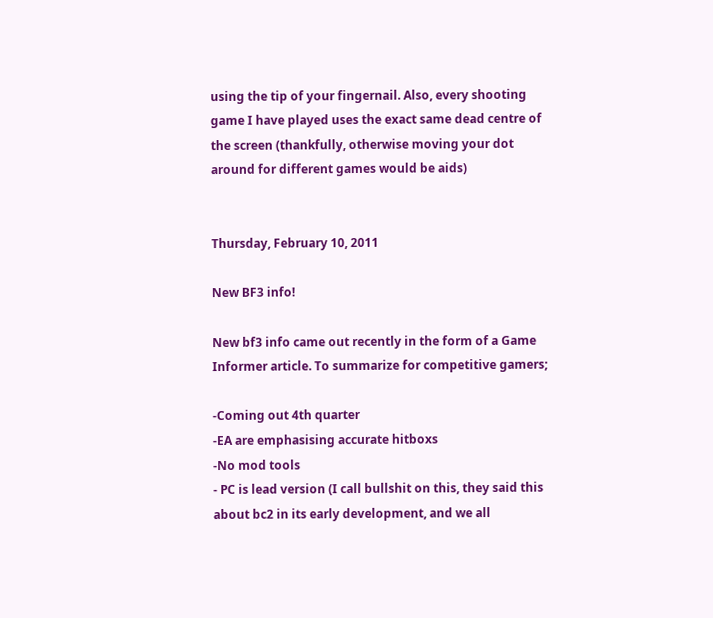using the tip of your fingernail. Also, every shooting game I have played uses the exact same dead centre of the screen (thankfully, otherwise moving your dot around for different games would be aids)


Thursday, February 10, 2011

New BF3 info!

New bf3 info came out recently in the form of a Game Informer article. To summarize for competitive gamers;

-Coming out 4th quarter
-EA are emphasising accurate hitboxs
-No mod tools
- PC is lead version (I call bullshit on this, they said this about bc2 in its early development, and we all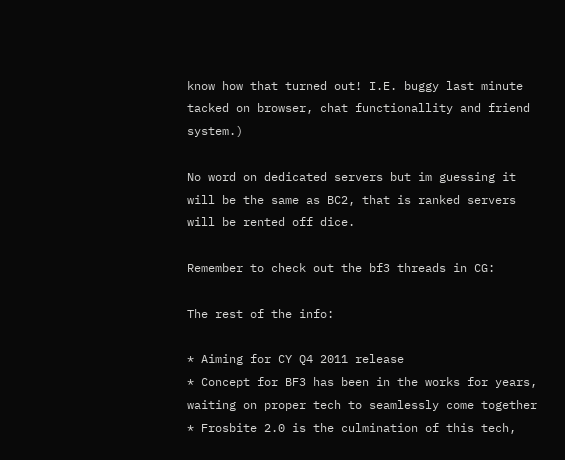know how that turned out! I.E. buggy last minute tacked on browser, chat functionallity and friend system.)

No word on dedicated servers but im guessing it will be the same as BC2, that is ranked servers will be rented off dice.

Remember to check out the bf3 threads in CG:

The rest of the info:

* Aiming for CY Q4 2011 release
* Concept for BF3 has been in the works for years, waiting on proper tech to seamlessly come together
* Frosbite 2.0 is the culmination of this tech,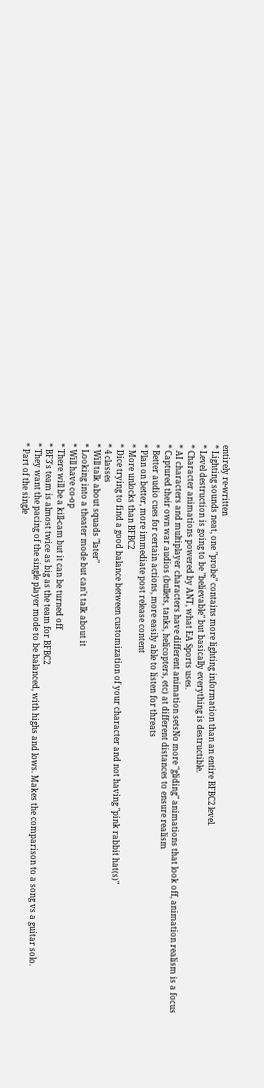entirely re-written
* Lighting sounds neat, one "probe" contains more lighting information than an entire BFBC2 level.
* Level destruction is going to be "believable" but basically everything is destructible.
* Character animations powered by ANT, what EA Sports uses.
* AI characters and multiplayer characters have different animation setsNo more "gliding" animations that look off, animation realism is a focus
* Captured their own war audios (bullets, tanks, helicopters, etc) at different distances to ensure realism
* Better audio cues for certain actions, more easily able to listen for threats
* Plan on better, more immediate post release content
* More unlocks than BFBC2
* Dice trying to find a good balance between customization of your character and not having "pink rabbit hat(s)"
* 4 classes
* Will talk about squads "later"
* Looking into a theater mode but can't talk about it
* Will have co-op
* There will be a kill-cam but it can be turned off
* BF3's team is almost twice as big as the team for BFBC2
* They want the pacing of the single player mode to be balanced, with highs and lows. Makes the comparison to a song vs a guitar solo.
* Part of the single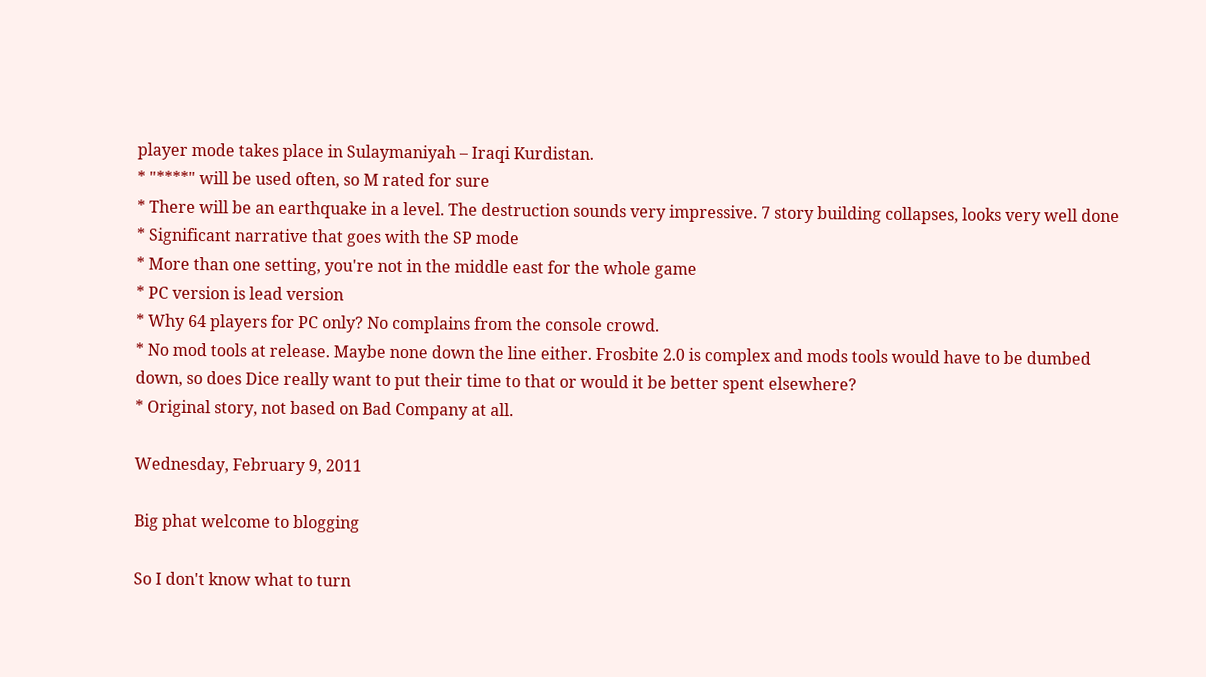player mode takes place in Sulaymaniyah – Iraqi Kurdistan.
* "****" will be used often, so M rated for sure
* There will be an earthquake in a level. The destruction sounds very impressive. 7 story building collapses, looks very well done
* Significant narrative that goes with the SP mode
* More than one setting, you're not in the middle east for the whole game
* PC version is lead version
* Why 64 players for PC only? No complains from the console crowd.
* No mod tools at release. Maybe none down the line either. Frosbite 2.0 is complex and mods tools would have to be dumbed down, so does Dice really want to put their time to that or would it be better spent elsewhere?
* Original story, not based on Bad Company at all.

Wednesday, February 9, 2011

Big phat welcome to blogging

So I don't know what to turn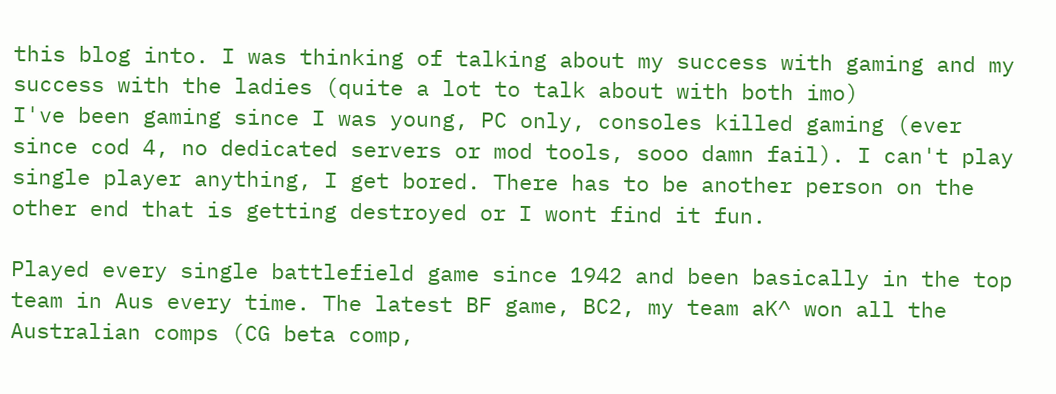this blog into. I was thinking of talking about my success with gaming and my success with the ladies (quite a lot to talk about with both imo)
I've been gaming since I was young, PC only, consoles killed gaming (ever since cod 4, no dedicated servers or mod tools, sooo damn fail). I can't play single player anything, I get bored. There has to be another person on the other end that is getting destroyed or I wont find it fun.

Played every single battlefield game since 1942 and been basically in the top team in Aus every time. The latest BF game, BC2, my team aK^ won all the Australian comps (CG beta comp,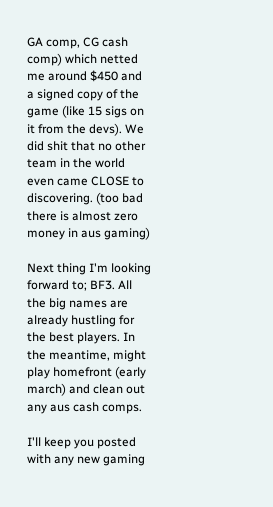GA comp, CG cash comp) which netted me around $450 and a signed copy of the game (like 15 sigs on it from the devs). We did shit that no other team in the world even came CLOSE to discovering. (too bad there is almost zero money in aus gaming)

Next thing I'm looking forward to; BF3. All the big names are already hustling for the best players. In the meantime, might play homefront (early march) and clean out any aus cash comps.

I'll keep you posted with any new gaming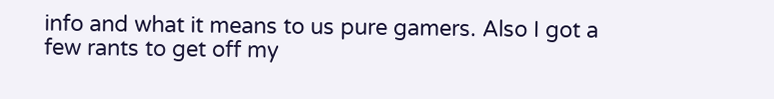info and what it means to us pure gamers. Also I got a few rants to get off my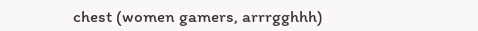chest (women gamers, arrrgghhh)